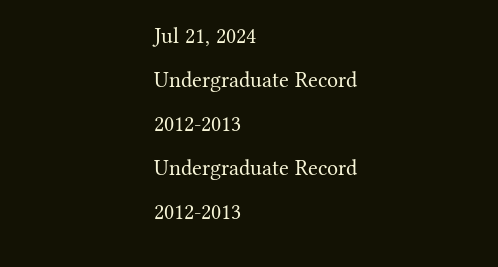Jul 21, 2024
Undergraduate Record 2012-2013
Undergraduate Record 2012-2013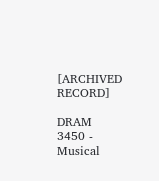[ARCHIVED RECORD]

DRAM 3450 - Musical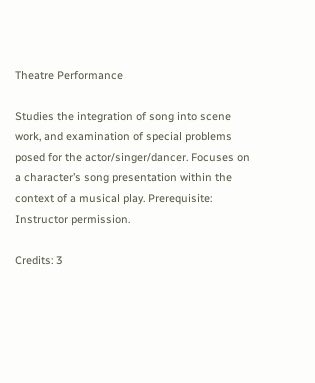Theatre Performance

Studies the integration of song into scene work, and examination of special problems posed for the actor/singer/dancer. Focuses on a character’s song presentation within the context of a musical play. Prerequisite: Instructor permission.

Credits: 3